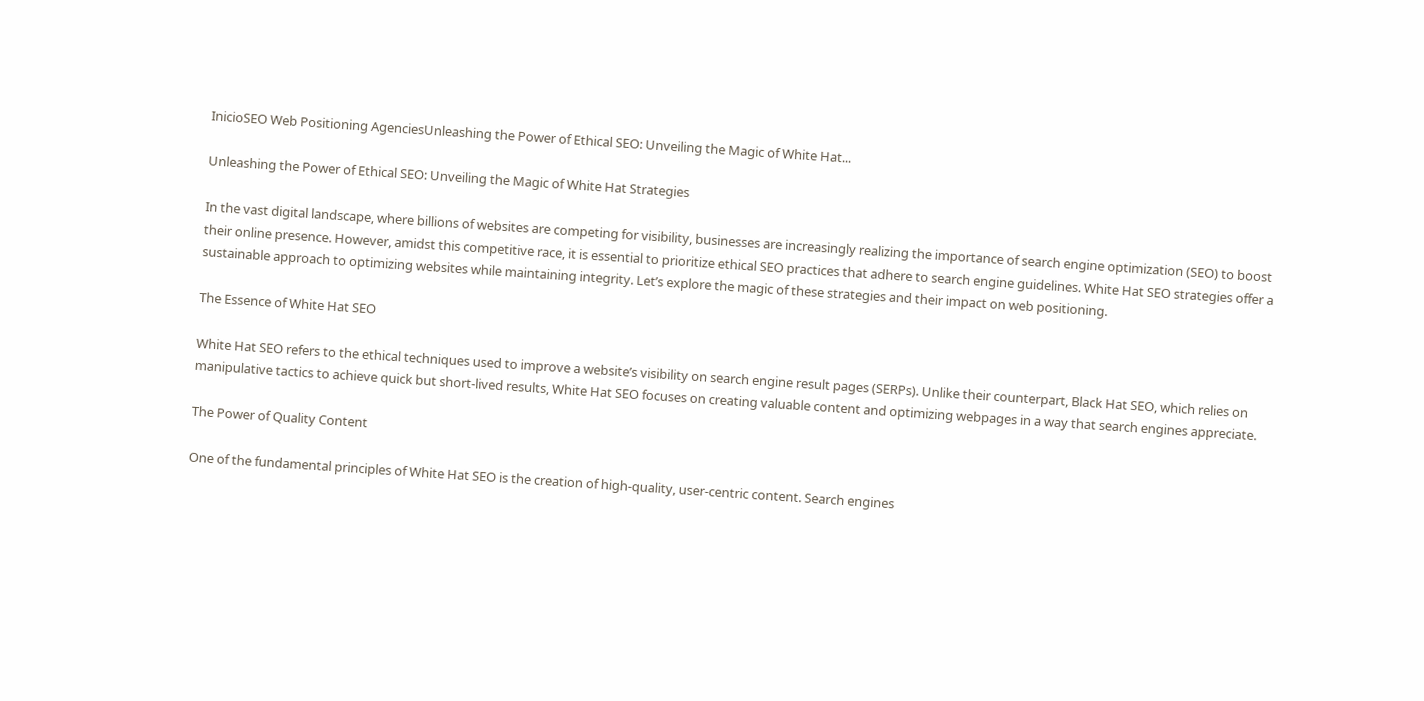InicioSEO Web Positioning AgenciesUnleashing the Power of Ethical SEO: Unveiling the Magic of White Hat...

Unleashing the Power of Ethical SEO: Unveiling the Magic of White Hat Strategies

In the vast digital landscape, where billions of websites are competing for visibility, businesses are increasingly realizing the importance of search engine optimization (SEO) to boost their online presence. However, amidst this competitive race, it is essential to prioritize ethical SEO practices that adhere to search engine guidelines. White Hat SEO strategies offer a sustainable approach to optimizing websites while maintaining integrity. Let’s explore the magic of these strategies and their impact on web positioning.

The Essence of White Hat SEO

White Hat SEO refers to the ethical techniques used to improve a website’s visibility on search engine result pages (SERPs). Unlike their counterpart, Black Hat SEO, which relies on manipulative tactics to achieve quick but short-lived results, White Hat SEO focuses on creating valuable content and optimizing webpages in a way that search engines appreciate.

The Power of Quality Content

One of the fundamental principles of White Hat SEO is the creation of high-quality, user-centric content. Search engines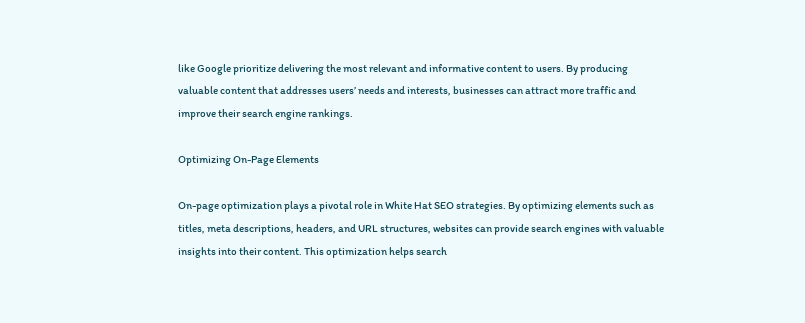like Google prioritize delivering the most relevant and informative content to users. By producing valuable content that addresses users’ needs and interests, businesses can attract more traffic and improve their search engine rankings.

Optimizing On-Page Elements

On-page optimization plays a pivotal role in White Hat SEO strategies. By optimizing elements such as titles, meta descriptions, headers, and URL structures, websites can provide search engines with valuable insights into their content. This optimization helps search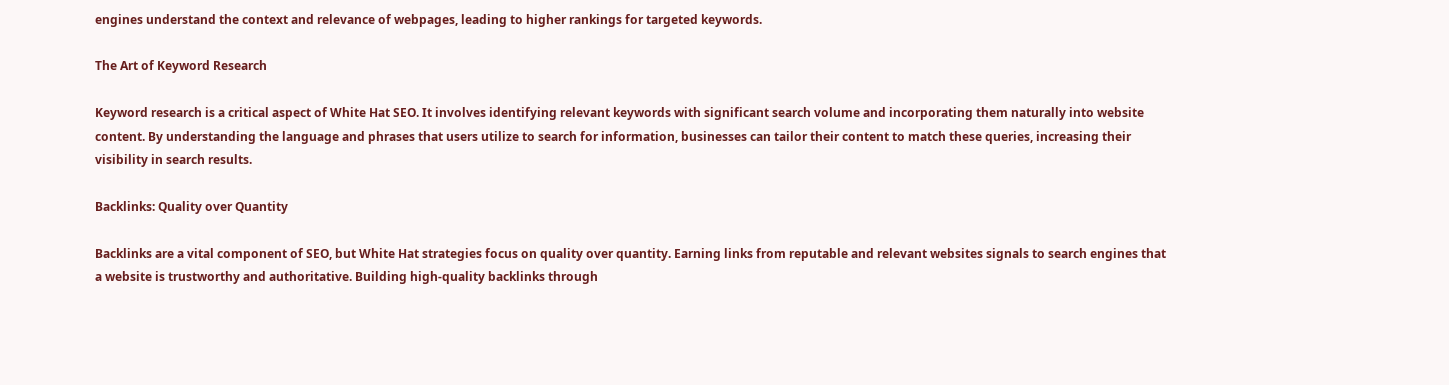engines understand the context and relevance of webpages, leading to higher rankings for targeted keywords.

The Art of Keyword Research

Keyword research is a critical aspect of White Hat SEO. It involves identifying relevant keywords with significant search volume and incorporating them naturally into website content. By understanding the language and phrases that users utilize to search for information, businesses can tailor their content to match these queries, increasing their visibility in search results.

Backlinks: Quality over Quantity

Backlinks are a vital component of SEO, but White Hat strategies focus on quality over quantity. Earning links from reputable and relevant websites signals to search engines that a website is trustworthy and authoritative. Building high-quality backlinks through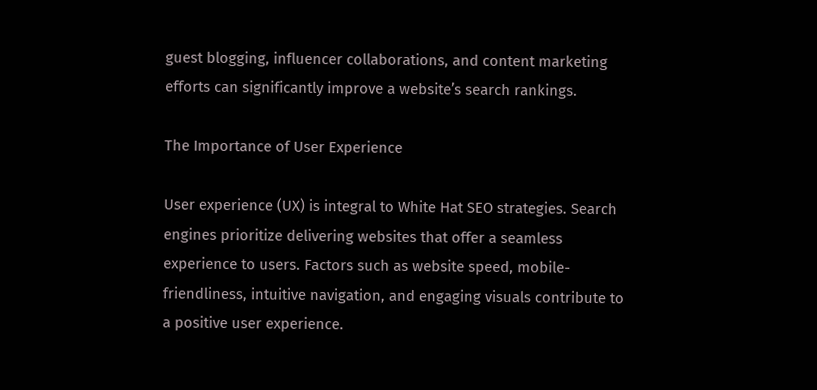guest blogging, influencer collaborations, and content marketing efforts can significantly improve a website’s search rankings.

The Importance of User Experience

User experience (UX) is integral to White Hat SEO strategies. Search engines prioritize delivering websites that offer a seamless experience to users. Factors such as website speed, mobile-friendliness, intuitive navigation, and engaging visuals contribute to a positive user experience.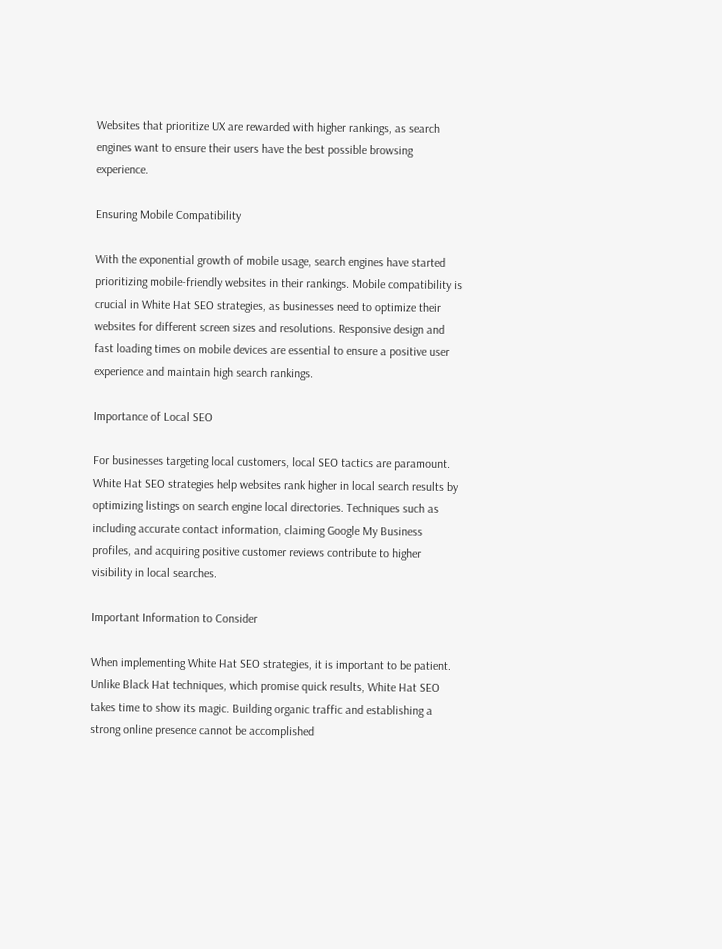Websites that prioritize UX are rewarded with higher rankings, as search engines want to ensure their users have the best possible browsing experience.

Ensuring Mobile Compatibility

With the exponential growth of mobile usage, search engines have started prioritizing mobile-friendly websites in their rankings. Mobile compatibility is crucial in White Hat SEO strategies, as businesses need to optimize their websites for different screen sizes and resolutions. Responsive design and fast loading times on mobile devices are essential to ensure a positive user experience and maintain high search rankings.

Importance of Local SEO

For businesses targeting local customers, local SEO tactics are paramount. White Hat SEO strategies help websites rank higher in local search results by optimizing listings on search engine local directories. Techniques such as including accurate contact information, claiming Google My Business profiles, and acquiring positive customer reviews contribute to higher visibility in local searches.

Important Information to Consider

When implementing White Hat SEO strategies, it is important to be patient. Unlike Black Hat techniques, which promise quick results, White Hat SEO takes time to show its magic. Building organic traffic and establishing a strong online presence cannot be accomplished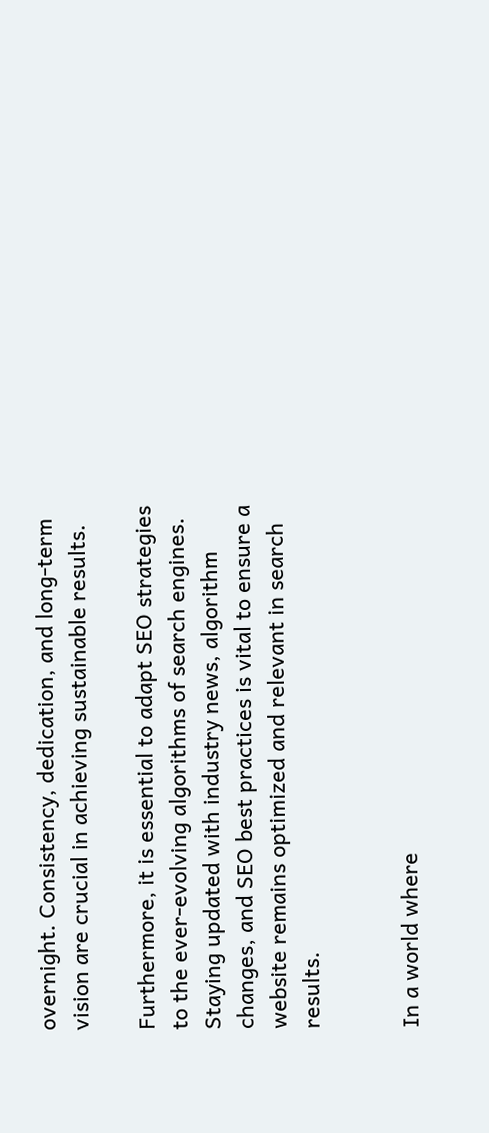overnight. Consistency, dedication, and long-term vision are crucial in achieving sustainable results.

Furthermore, it is essential to adapt SEO strategies to the ever-evolving algorithms of search engines. Staying updated with industry news, algorithm changes, and SEO best practices is vital to ensure a website remains optimized and relevant in search results.


In a world where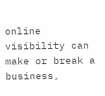online visibility can make or break a business,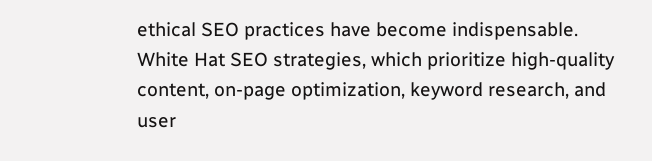ethical SEO practices have become indispensable. White Hat SEO strategies, which prioritize high-quality content, on-page optimization, keyword research, and user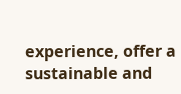experience, offer a sustainable and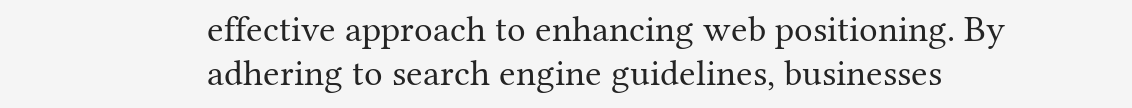effective approach to enhancing web positioning. By adhering to search engine guidelines, businesses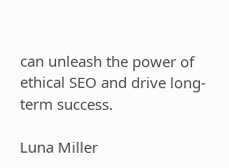can unleash the power of ethical SEO and drive long-term success.

Luna Miller